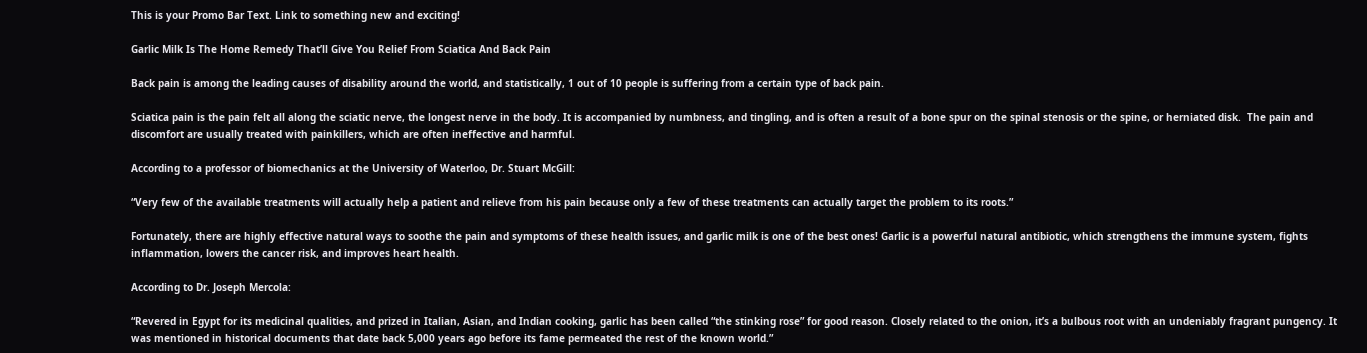This is your Promo Bar Text. Link to something new and exciting!

Garlic Milk Is The Home Remedy That’ll Give You Relief From Sciatica And Back Pain

Back pain is among the leading causes of disability around the world, and statistically, 1 out of 10 people is suffering from a certain type of back pain.

Sciatica pain is the pain felt all along the sciatic nerve, the longest nerve in the body. It is accompanied by numbness, and tingling, and is often a result of a bone spur on the spinal stenosis or the spine, or herniated disk.  The pain and discomfort are usually treated with painkillers, which are often ineffective and harmful.

According to a professor of biomechanics at the University of Waterloo, Dr. Stuart McGill:

“Very few of the available treatments will actually help a patient and relieve from his pain because only a few of these treatments can actually target the problem to its roots.”

Fortunately, there are highly effective natural ways to soothe the pain and symptoms of these health issues, and garlic milk is one of the best ones! Garlic is a powerful natural antibiotic, which strengthens the immune system, fights inflammation, lowers the cancer risk, and improves heart health.

According to Dr. Joseph Mercola:

“Revered in Egypt for its medicinal qualities, and prized in Italian, Asian, and Indian cooking, garlic has been called “the stinking rose” for good reason. Closely related to the onion, it’s a bulbous root with an undeniably fragrant pungency. It was mentioned in historical documents that date back 5,000 years ago before its fame permeated the rest of the known world.”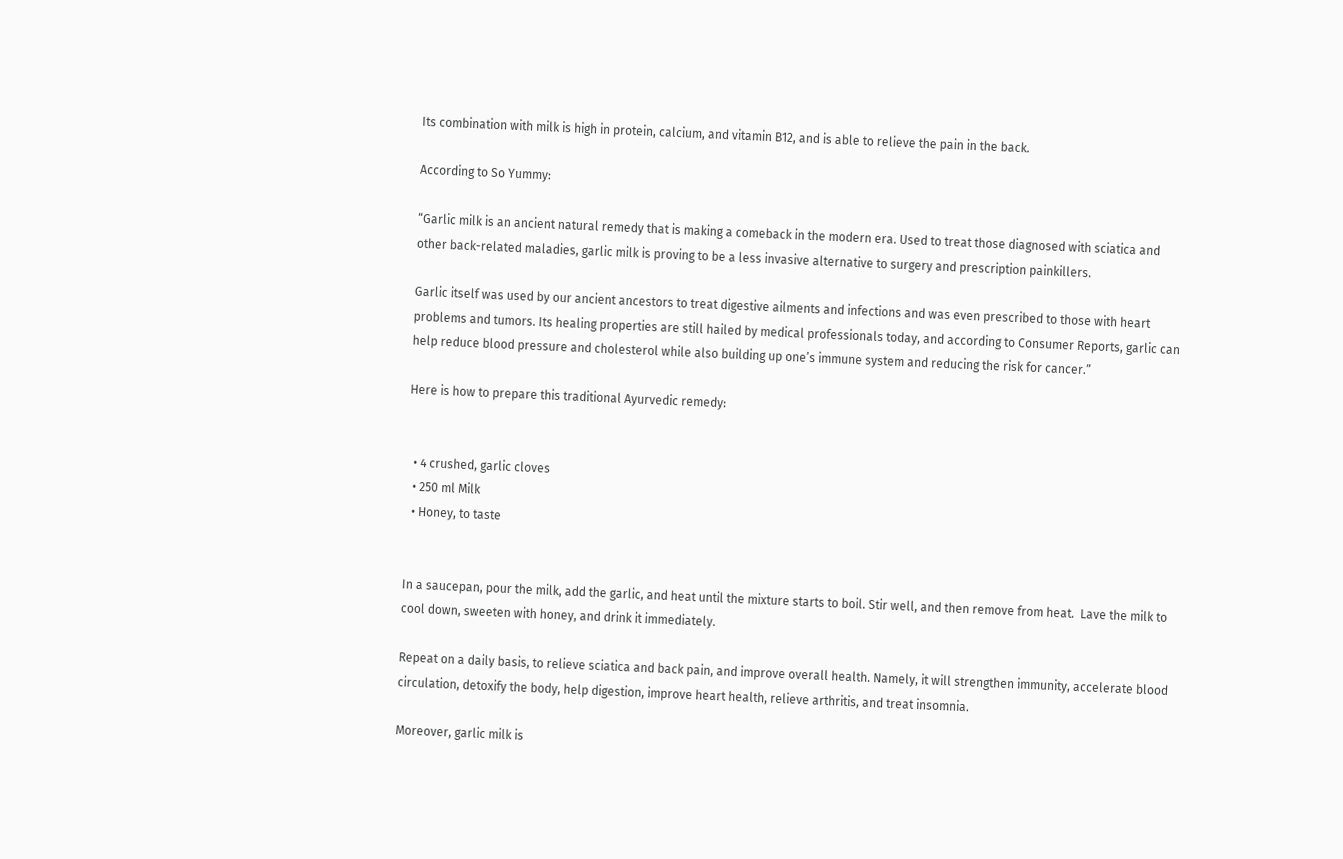Its combination with milk is high in protein, calcium, and vitamin B12, and is able to relieve the pain in the back.

According to So Yummy:

“Garlic milk is an ancient natural remedy that is making a comeback in the modern era. Used to treat those diagnosed with sciatica and other back-related maladies, garlic milk is proving to be a less invasive alternative to surgery and prescription painkillers.

Garlic itself was used by our ancient ancestors to treat digestive ailments and infections and was even prescribed to those with heart problems and tumors. Its healing properties are still hailed by medical professionals today, and according to Consumer Reports, garlic can help reduce blood pressure and cholesterol while also building up one’s immune system and reducing the risk for cancer.”

Here is how to prepare this traditional Ayurvedic remedy:


  • 4 crushed, garlic cloves
  • 250 ml Milk
  • Honey, to taste


In a saucepan, pour the milk, add the garlic, and heat until the mixture starts to boil. Stir well, and then remove from heat.  Lave the milk to cool down, sweeten with honey, and drink it immediately.

Repeat on a daily basis, to relieve sciatica and back pain, and improve overall health. Namely, it will strengthen immunity, accelerate blood circulation, detoxify the body, help digestion, improve heart health, relieve arthritis, and treat insomnia.

Moreover, garlic milk is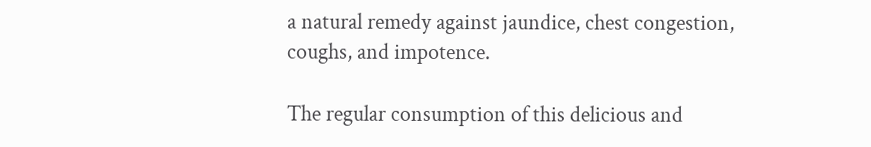a natural remedy against jaundice, chest congestion, coughs, and impotence.

The regular consumption of this delicious and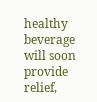healthy beverage will soon provide relief,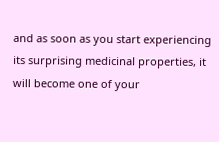and as soon as you start experiencing its surprising medicinal properties, it will become one of your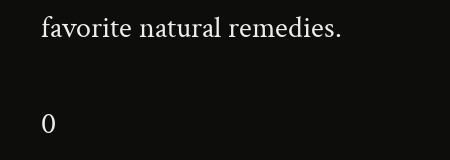favorite natural remedies.

0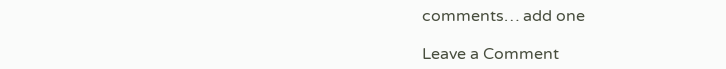comments… add one

Leave a Comment